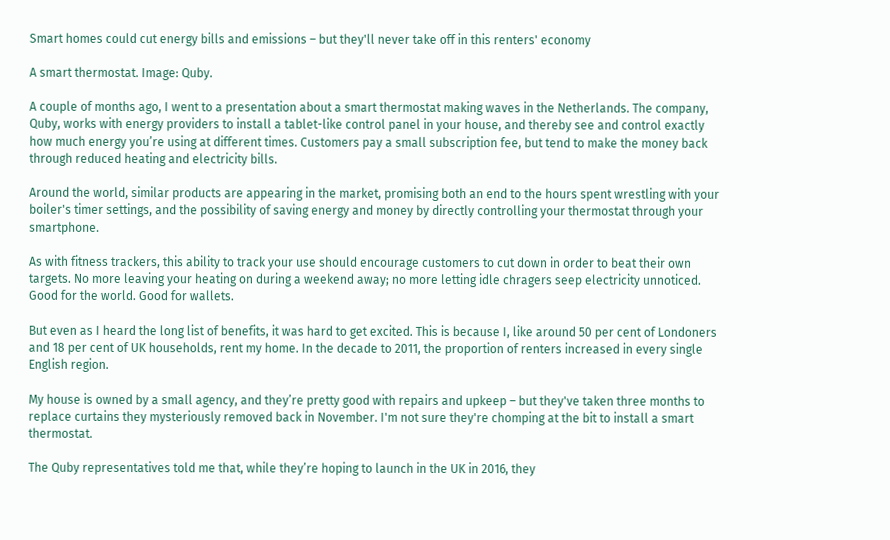Smart homes could cut energy bills and emissions – but they'll never take off in this renters' economy

A smart thermostat. Image: Quby.

A couple of months ago, I went to a presentation about a smart thermostat making waves in the Netherlands. The company, Quby, works with energy providers to install a tablet-like control panel in your house, and thereby see and control exactly how much energy you’re using at different times. Customers pay a small subscription fee, but tend to make the money back through reduced heating and electricity bills.

Around the world, similar products are appearing in the market, promising both an end to the hours spent wrestling with your boiler's timer settings, and the possibility of saving energy and money by directly controlling your thermostat through your smartphone.

As with fitness trackers, this ability to track your use should encourage customers to cut down in order to beat their own targets. No more leaving your heating on during a weekend away; no more letting idle chragers seep electricity unnoticed. Good for the world. Good for wallets.

But even as I heard the long list of benefits, it was hard to get excited. This is because I, like around 50 per cent of Londoners and 18 per cent of UK households, rent my home. In the decade to 2011, the proportion of renters increased in every single English region.

My house is owned by a small agency, and they’re pretty good with repairs and upkeep – but they've taken three months to replace curtains they mysteriously removed back in November. I'm not sure they're chomping at the bit to install a smart thermostat.

The Quby representatives told me that, while they’re hoping to launch in the UK in 2016, they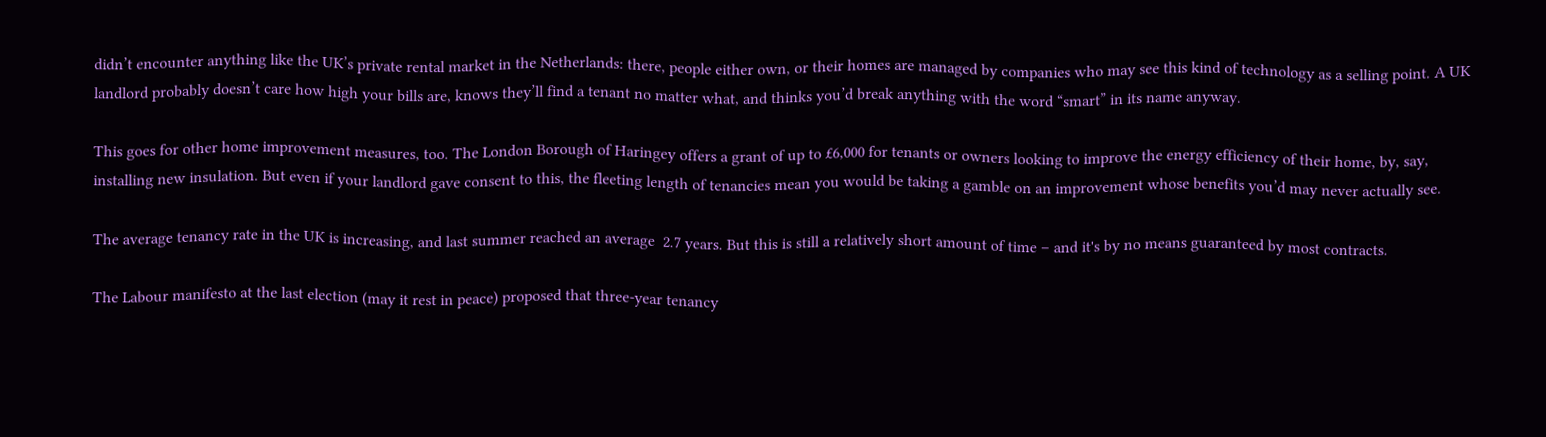didn’t encounter anything like the UK’s private rental market in the Netherlands: there, people either own, or their homes are managed by companies who may see this kind of technology as a selling point. A UK landlord probably doesn’t care how high your bills are, knows they’ll find a tenant no matter what, and thinks you’d break anything with the word “smart” in its name anyway.

This goes for other home improvement measures, too. The London Borough of Haringey offers a grant of up to £6,000 for tenants or owners looking to improve the energy efficiency of their home, by, say, installing new insulation. But even if your landlord gave consent to this, the fleeting length of tenancies mean you would be taking a gamble on an improvement whose benefits you’d may never actually see.

The average tenancy rate in the UK is increasing, and last summer reached an average  2.7 years. But this is still a relatively short amount of time – and it's by no means guaranteed by most contracts.

The Labour manifesto at the last election (may it rest in peace) proposed that three-year tenancy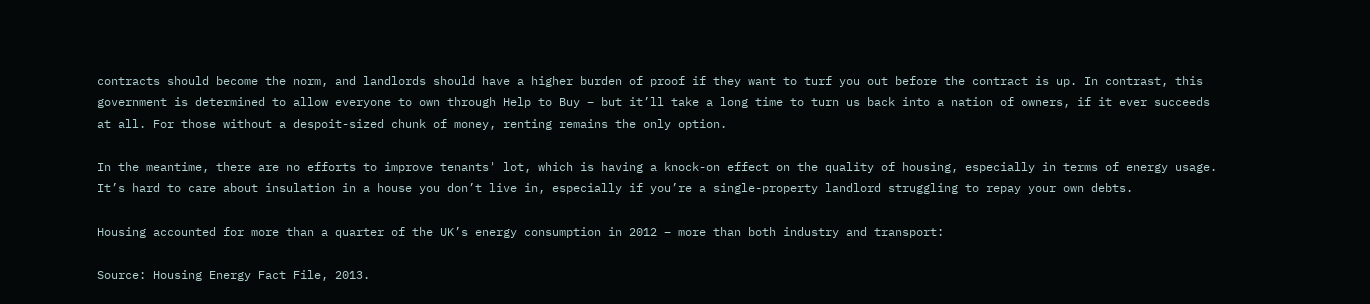contracts should become the norm, and landlords should have a higher burden of proof if they want to turf you out before the contract is up. In contrast, this government is determined to allow everyone to own through Help to Buy – but it’ll take a long time to turn us back into a nation of owners, if it ever succeeds at all. For those without a despoit-sized chunk of money, renting remains the only option.

In the meantime, there are no efforts to improve tenants' lot, which is having a knock-on effect on the quality of housing, especially in terms of energy usage. It’s hard to care about insulation in a house you don’t live in, especially if you’re a single-property landlord struggling to repay your own debts.

Housing accounted for more than a quarter of the UK’s energy consumption in 2012 – more than both industry and transport:

Source: Housing Energy Fact File, 2013.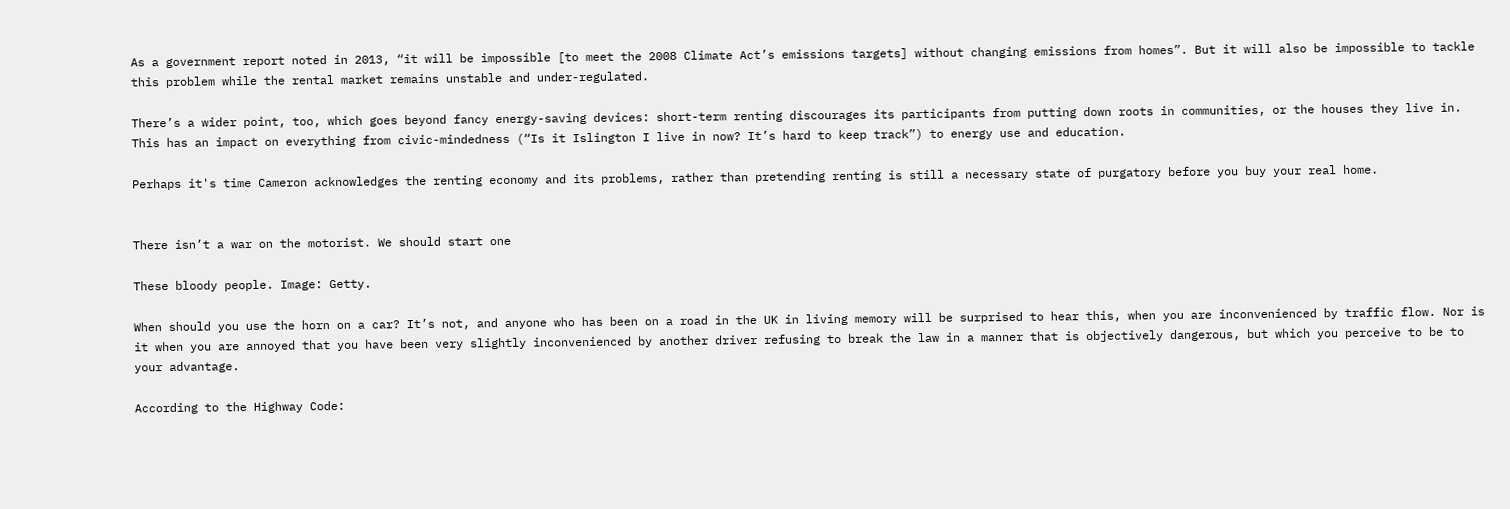As a government report noted in 2013, “it will be impossible [to meet the 2008 Climate Act’s emissions targets] without changing emissions from homes”. But it will also be impossible to tackle this problem while the rental market remains unstable and under-regulated.

There’s a wider point, too, which goes beyond fancy energy-saving devices: short-term renting discourages its participants from putting down roots in communities, or the houses they live in. This has an impact on everything from civic-mindedness (“Is it Islington I live in now? It’s hard to keep track”) to energy use and education.

Perhaps it's time Cameron acknowledges the renting economy and its problems, rather than pretending renting is still a necessary state of purgatory before you buy your real home.


There isn’t a war on the motorist. We should start one

These bloody people. Image: Getty.

When should you use the horn on a car? It’s not, and anyone who has been on a road in the UK in living memory will be surprised to hear this, when you are inconvenienced by traffic flow. Nor is it when you are annoyed that you have been very slightly inconvenienced by another driver refusing to break the law in a manner that is objectively dangerous, but which you perceive to be to your advantage.

According to the Highway Code: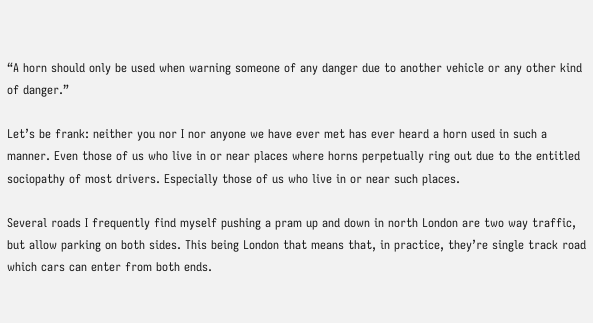“A horn should only be used when warning someone of any danger due to another vehicle or any other kind of danger.”

Let’s be frank: neither you nor I nor anyone we have ever met has ever heard a horn used in such a manner. Even those of us who live in or near places where horns perpetually ring out due to the entitled sociopathy of most drivers. Especially those of us who live in or near such places.

Several roads I frequently find myself pushing a pram up and down in north London are two way traffic, but allow parking on both sides. This being London that means that, in practice, they’re single track road which cars can enter from both ends.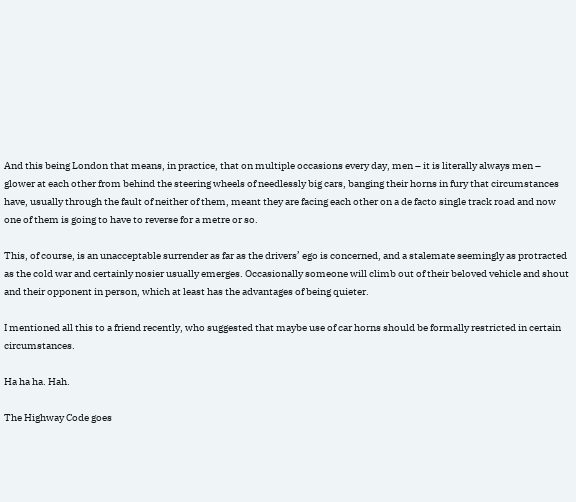And this being London that means, in practice, that on multiple occasions every day, men – it is literally always men – glower at each other from behind the steering wheels of needlessly big cars, banging their horns in fury that circumstances have, usually through the fault of neither of them, meant they are facing each other on a de facto single track road and now one of them is going to have to reverse for a metre or so.

This, of course, is an unacceptable surrender as far as the drivers’ ego is concerned, and a stalemate seemingly as protracted as the cold war and certainly nosier usually emerges. Occasionally someone will climb out of their beloved vehicle and shout and their opponent in person, which at least has the advantages of being quieter.

I mentioned all this to a friend recently, who suggested that maybe use of car horns should be formally restricted in certain circumstances.

Ha ha ha. Hah.

The Highway Code goes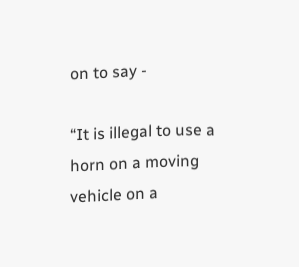on to say -

“It is illegal to use a horn on a moving vehicle on a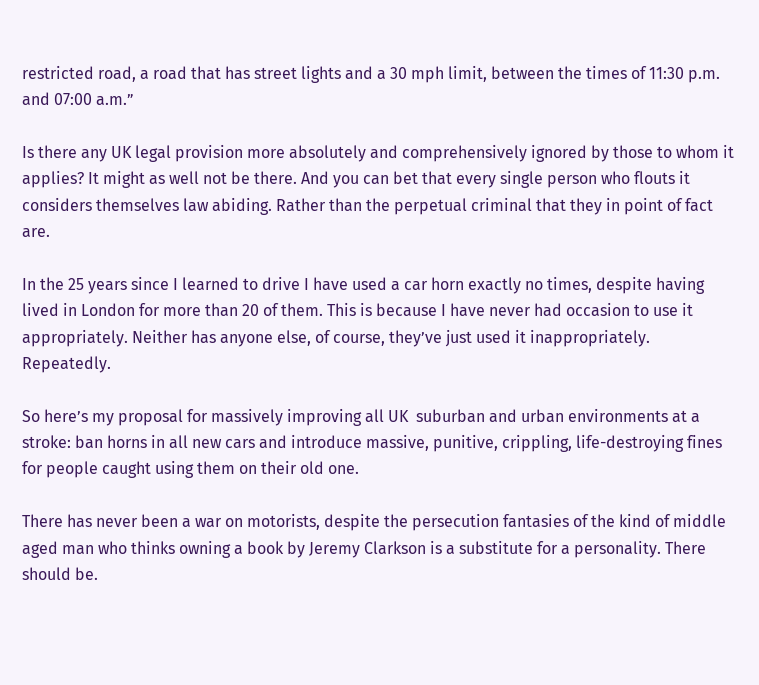restricted road, a road that has street lights and a 30 mph limit, between the times of 11:30 p.m. and 07:00 a.m.”

Is there any UK legal provision more absolutely and comprehensively ignored by those to whom it applies? It might as well not be there. And you can bet that every single person who flouts it considers themselves law abiding. Rather than the perpetual criminal that they in point of fact are.

In the 25 years since I learned to drive I have used a car horn exactly no times, despite having lived in London for more than 20 of them. This is because I have never had occasion to use it appropriately. Neither has anyone else, of course, they’ve just used it inappropriately. Repeatedly.

So here’s my proposal for massively improving all UK  suburban and urban environments at a stroke: ban horns in all new cars and introduce massive, punitive, crippling, life-destroying fines for people caught using them on their old one.

There has never been a war on motorists, despite the persecution fantasies of the kind of middle aged man who thinks owning a book by Jeremy Clarkson is a substitute for a personality. There should be.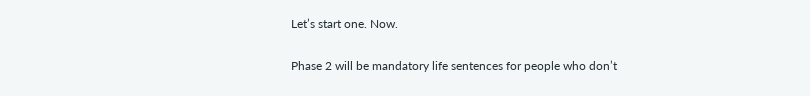Let’s start one. Now.

Phase 2 will be mandatory life sentences for people who don’t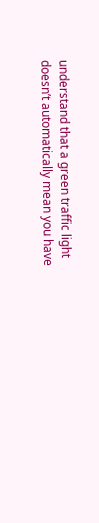understand that a green traffic light doesn’t automatically mean you have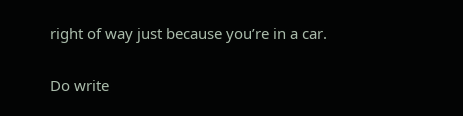right of way just because you’re in a car.

Do write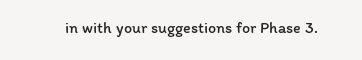in with your suggestions for Phase 3.